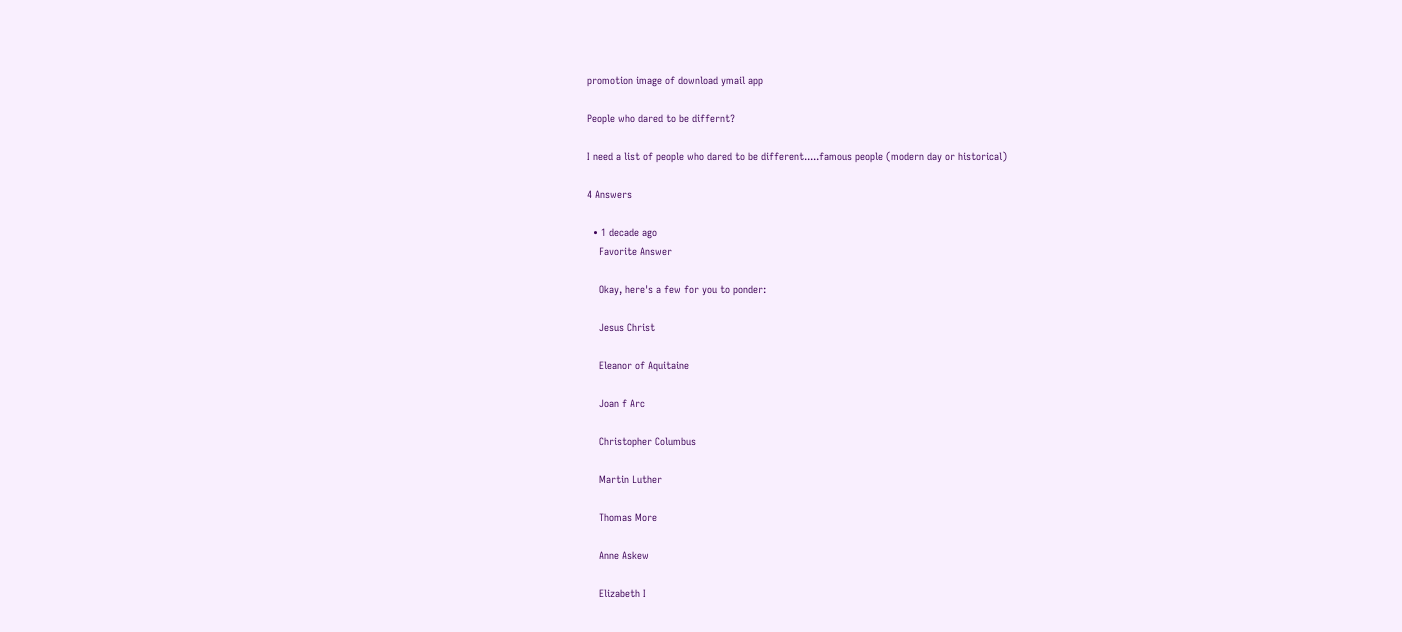promotion image of download ymail app

People who dared to be differnt?

I need a list of people who dared to be different.....famous people (modern day or historical)

4 Answers

  • 1 decade ago
    Favorite Answer

    Okay, here's a few for you to ponder:

    Jesus Christ

    Eleanor of Aquitaine

    Joan f Arc

    Christopher Columbus

    Martin Luther

    Thomas More

    Anne Askew

    Elizabeth I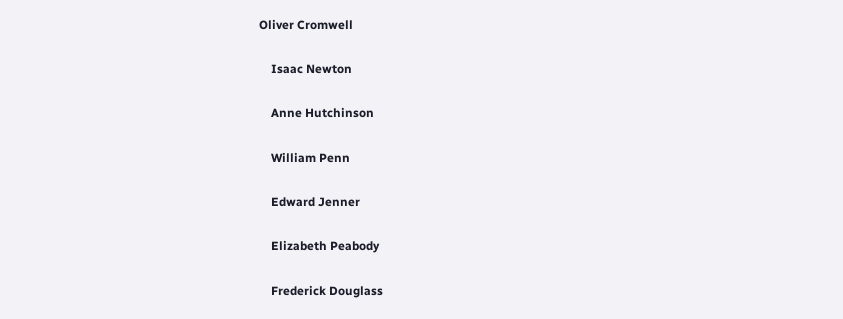Oliver Cromwell

    Isaac Newton

    Anne Hutchinson

    William Penn

    Edward Jenner

    Elizabeth Peabody

    Frederick Douglass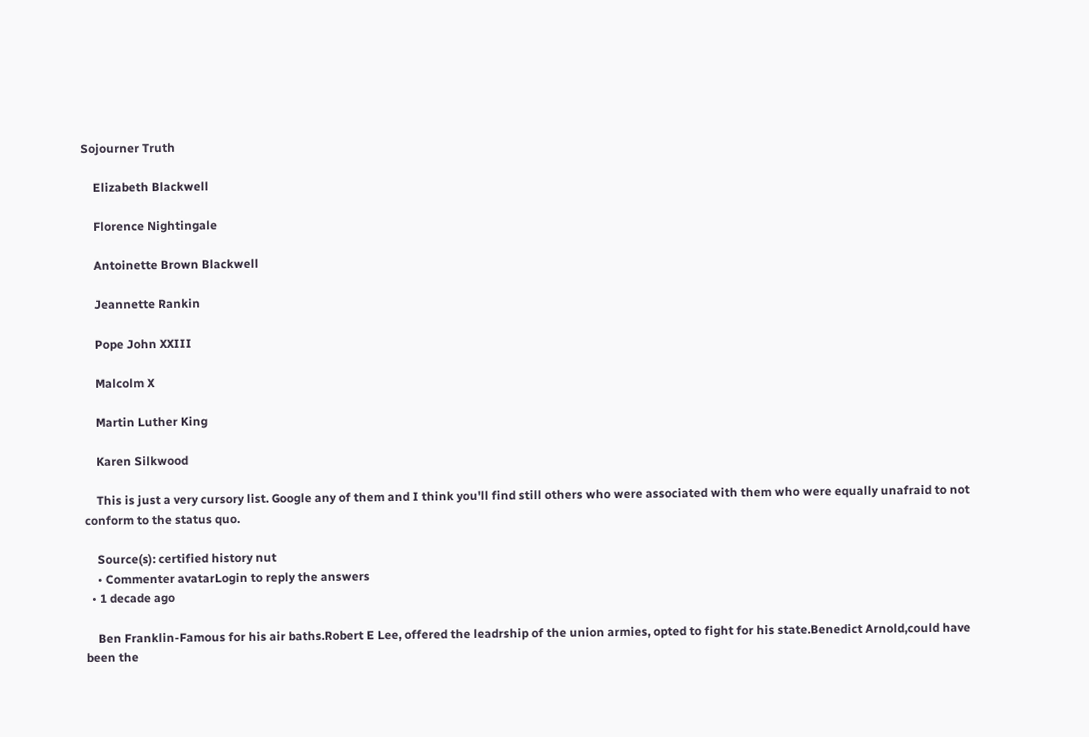Sojourner Truth

    Elizabeth Blackwell

    Florence Nightingale

    Antoinette Brown Blackwell

    Jeannette Rankin

    Pope John XXIII

    Malcolm X

    Martin Luther King

    Karen Silkwood

    This is just a very cursory list. Google any of them and I think you'll find still others who were associated with them who were equally unafraid to not conform to the status quo.

    Source(s): certified history nut
    • Commenter avatarLogin to reply the answers
  • 1 decade ago

    Ben Franklin-Famous for his air baths.Robert E Lee, offered the leadrship of the union armies, opted to fight for his state.Benedict Arnold,could have been the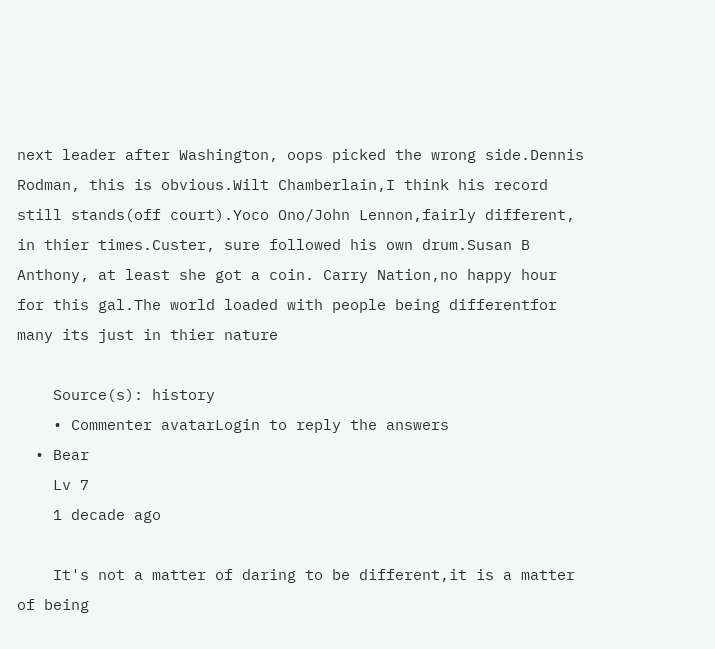next leader after Washington, oops picked the wrong side.Dennis Rodman, this is obvious.Wilt Chamberlain,I think his record still stands(off court).Yoco Ono/John Lennon,fairly different, in thier times.Custer, sure followed his own drum.Susan B Anthony, at least she got a coin. Carry Nation,no happy hour for this gal.The world loaded with people being differentfor many its just in thier nature

    Source(s): history
    • Commenter avatarLogin to reply the answers
  • Bear
    Lv 7
    1 decade ago

    It's not a matter of daring to be different,it is a matter of being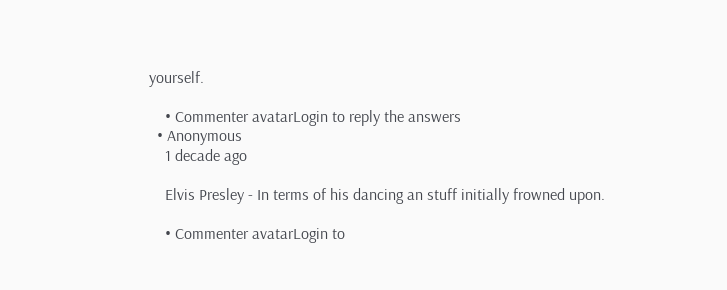yourself.

    • Commenter avatarLogin to reply the answers
  • Anonymous
    1 decade ago

    Elvis Presley - In terms of his dancing an stuff initially frowned upon.

    • Commenter avatarLogin to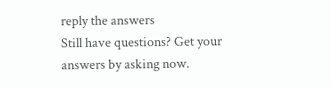reply the answers
Still have questions? Get your answers by asking now.